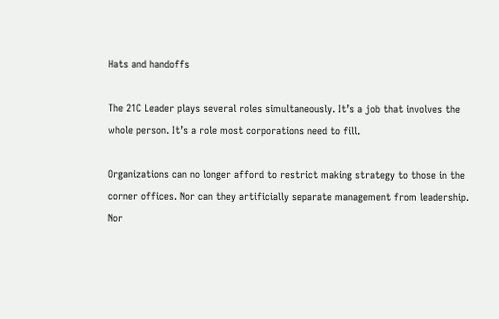Hats and handoffs

The 21C Leader plays several roles simultaneously. It’s a job that involves the whole person. It’s a role most corporations need to fill.

Organizations can no longer afford to restrict making strategy to those in the corner offices. Nor can they artificially separate management from leadership. Nor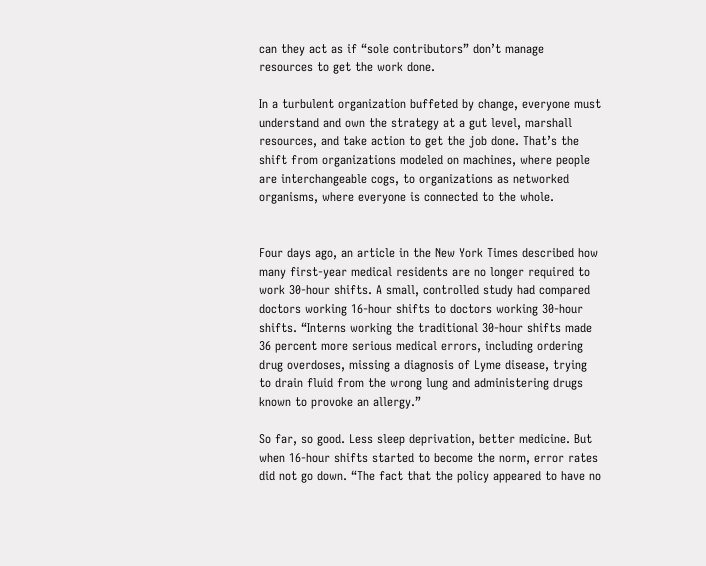can they act as if “sole contributors” don’t manage resources to get the work done.

In a turbulent organization buffeted by change, everyone must understand and own the strategy at a gut level, marshall resources, and take action to get the job done. That’s the shift from organizations modeled on machines, where people are interchangeable cogs, to organizations as networked organisms, where everyone is connected to the whole.


Four days ago, an article in the New York Times described how many first-year medical residents are no longer required to work 30-hour shifts. A small, controlled study had compared doctors working 16-hour shifts to doctors working 30-hour shifts. “Interns working the traditional 30-hour shifts made 36 percent more serious medical errors, including ordering drug overdoses, missing a diagnosis of Lyme disease, trying to drain fluid from the wrong lung and administering drugs known to provoke an allergy.”

So far, so good. Less sleep deprivation, better medicine. But when 16-hour shifts started to become the norm, error rates did not go down. “The fact that the policy appeared to have no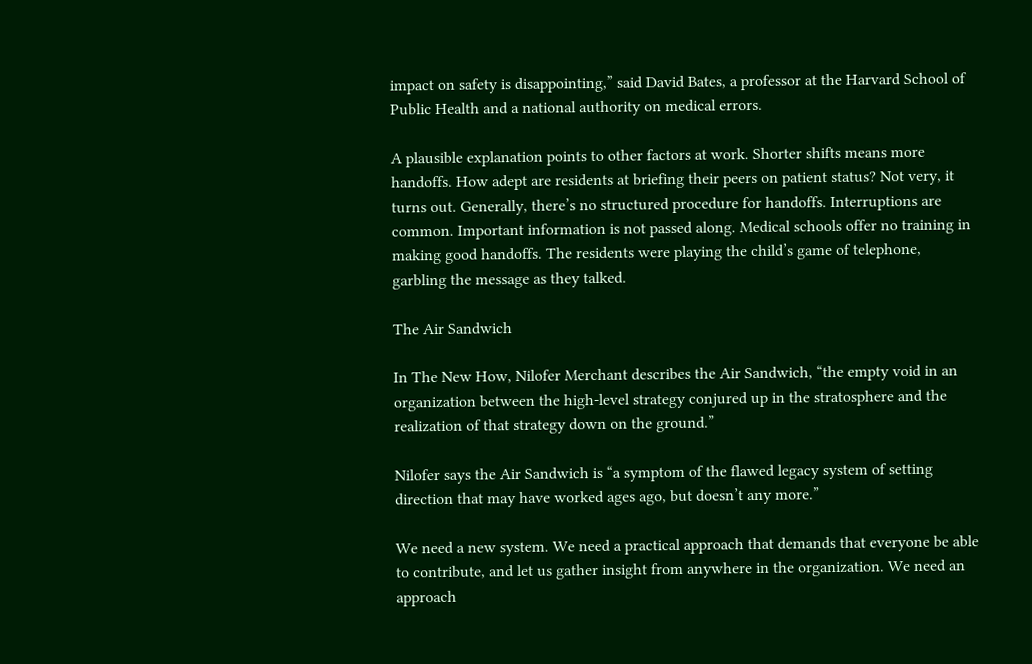impact on safety is disappointing,” said David Bates, a professor at the Harvard School of Public Health and a national authority on medical errors.

A plausible explanation points to other factors at work. Shorter shifts means more handoffs. How adept are residents at briefing their peers on patient status? Not very, it turns out. Generally, there’s no structured procedure for handoffs. Interruptions are common. Important information is not passed along. Medical schools offer no training in making good handoffs. The residents were playing the child’s game of telephone, garbling the message as they talked.

The Air Sandwich

In The New How, Nilofer Merchant describes the Air Sandwich, “the empty void in an organization between the high-level strategy conjured up in the stratosphere and the realization of that strategy down on the ground.”

Nilofer says the Air Sandwich is “a symptom of the flawed legacy system of setting direction that may have worked ages ago, but doesn’t any more.”

We need a new system. We need a practical approach that demands that everyone be able to contribute, and let us gather insight from anywhere in the organization. We need an approach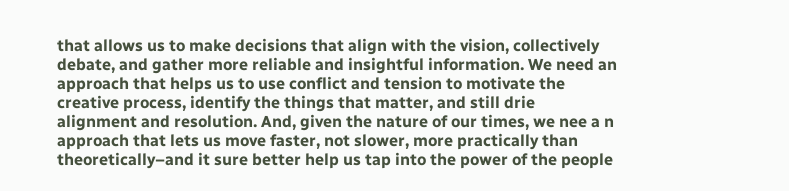that allows us to make decisions that align with the vision, collectively debate, and gather more reliable and insightful information. We need an approach that helps us to use conflict and tension to motivate the creative process, identify the things that matter, and still drie alignment and resolution. And, given the nature of our times, we nee a n approach that lets us move faster, not slower, more practically than theoretically–and it sure better help us tap into the power of the people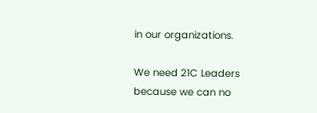in our organizations.

We need 21C Leaders because we can no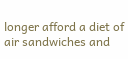longer afford a diet of air sandwiches and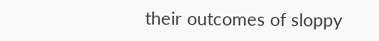their outcomes of sloppy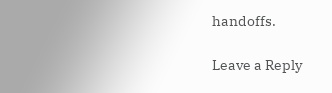handoffs.

Leave a Reply